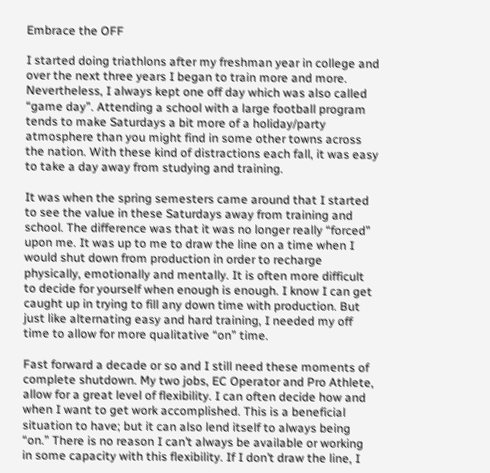Embrace the OFF

I started doing triathlons after my freshman year in college and over the next three years I began to train more and more. Nevertheless, I always kept one off day which was also called “game day”. Attending a school with a large football program tends to make Saturdays a bit more of a holiday/party atmosphere than you might find in some other towns across the nation. With these kind of distractions each fall, it was easy to take a day away from studying and training.

It was when the spring semesters came around that I started to see the value in these Saturdays away from training and school. The difference was that it was no longer really “forced” upon me. It was up to me to draw the line on a time when I would shut down from production in order to recharge physically, emotionally and mentally. It is often more difficult to decide for yourself when enough is enough. I know I can get caught up in trying to fill any down time with production. But just like alternating easy and hard training, I needed my off time to allow for more qualitative “on” time.

Fast forward a decade or so and I still need these moments of complete shutdown. My two jobs, EC Operator and Pro Athlete, allow for a great level of flexibility. I can often decide how and when I want to get work accomplished. This is a beneficial situation to have; but it can also lend itself to always being “on.” There is no reason I can’t always be available or working in some capacity with this flexibility. If I don’t draw the line, I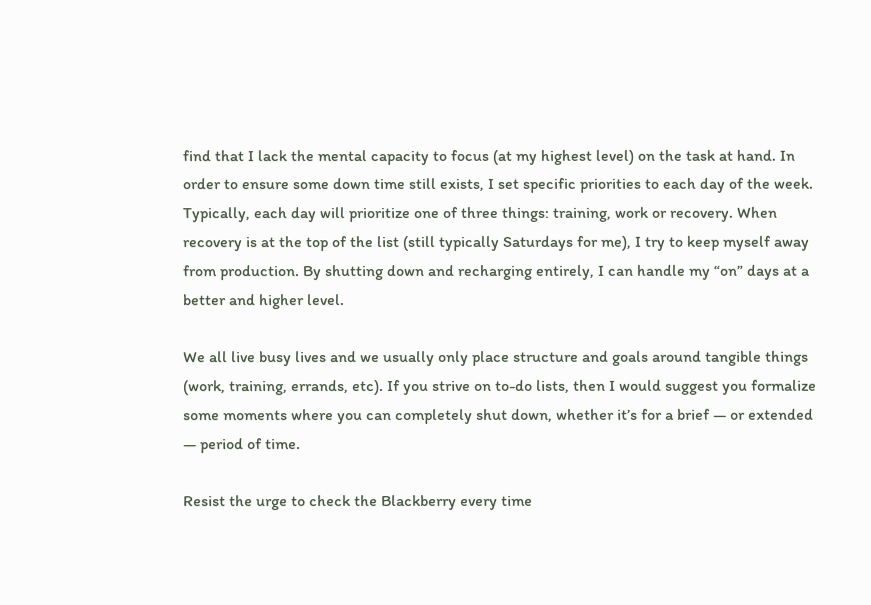find that I lack the mental capacity to focus (at my highest level) on the task at hand. In order to ensure some down time still exists, I set specific priorities to each day of the week. Typically, each day will prioritize one of three things: training, work or recovery. When recovery is at the top of the list (still typically Saturdays for me), I try to keep myself away from production. By shutting down and recharging entirely, I can handle my “on” days at a better and higher level.

We all live busy lives and we usually only place structure and goals around tangible things (work, training, errands, etc). If you strive on to-do lists, then I would suggest you formalize some moments where you can completely shut down, whether it’s for a brief — or extended — period of time.

Resist the urge to check the Blackberry every time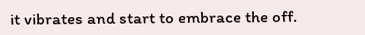it vibrates and start to embrace the off.